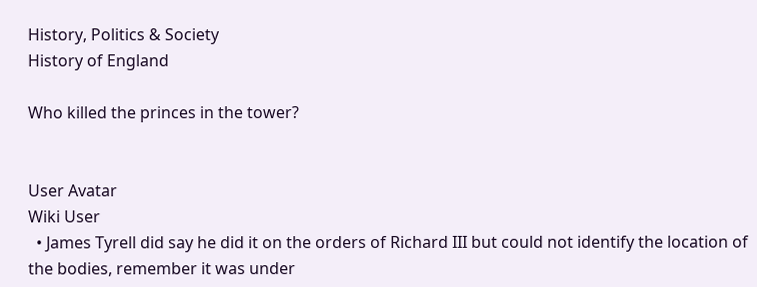History, Politics & Society
History of England

Who killed the princes in the tower?


User Avatar
Wiki User
  • James Tyrell did say he did it on the orders of Richard III but could not identify the location of the bodies, remember it was under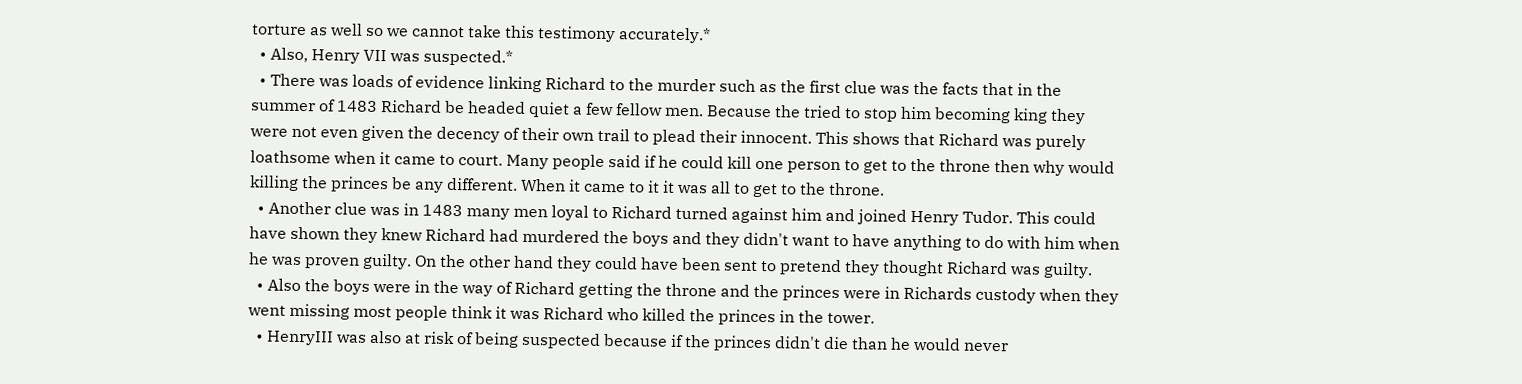torture as well so we cannot take this testimony accurately.*
  • Also, Henry VII was suspected.*
  • There was loads of evidence linking Richard to the murder such as the first clue was the facts that in the summer of 1483 Richard be headed quiet a few fellow men. Because the tried to stop him becoming king they were not even given the decency of their own trail to plead their innocent. This shows that Richard was purely loathsome when it came to court. Many people said if he could kill one person to get to the throne then why would killing the princes be any different. When it came to it it was all to get to the throne.
  • Another clue was in 1483 many men loyal to Richard turned against him and joined Henry Tudor. This could have shown they knew Richard had murdered the boys and they didn't want to have anything to do with him when he was proven guilty. On the other hand they could have been sent to pretend they thought Richard was guilty.
  • Also the boys were in the way of Richard getting the throne and the princes were in Richards custody when they went missing most people think it was Richard who killed the princes in the tower.
  • HenryIII was also at risk of being suspected because if the princes didn't die than he would never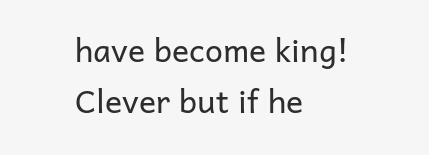have become king! Clever but if he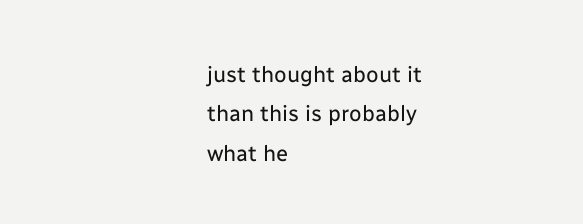just thought about it than this is probably what he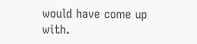would have come up with.